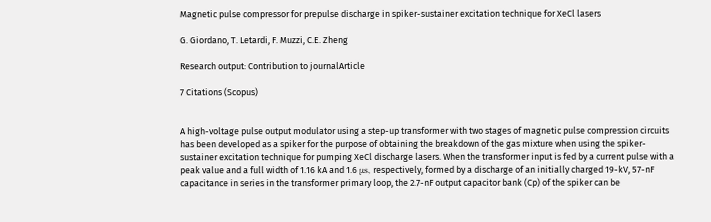Magnetic pulse compressor for prepulse discharge in spiker-sustainer excitation technique for XeCl lasers

G. Giordano, T. Letardi, F. Muzzi, C.E. Zheng

Research output: Contribution to journalArticle

7 Citations (Scopus)


A high-voltage pulse output modulator using a step-up transformer with two stages of magnetic pulse compression circuits has been developed as a spiker for the purpose of obtaining the breakdown of the gas mixture when using the spiker-sustainer excitation technique for pumping XeCl discharge lasers. When the transformer input is fed by a current pulse with a peak value and a full width of 1.16 kA and 1.6 μs, respectively, formed by a discharge of an initially charged 19-kV, 57-nF capacitance in series in the transformer primary loop, the 2.7-nF output capacitor bank (Cp) of the spiker can be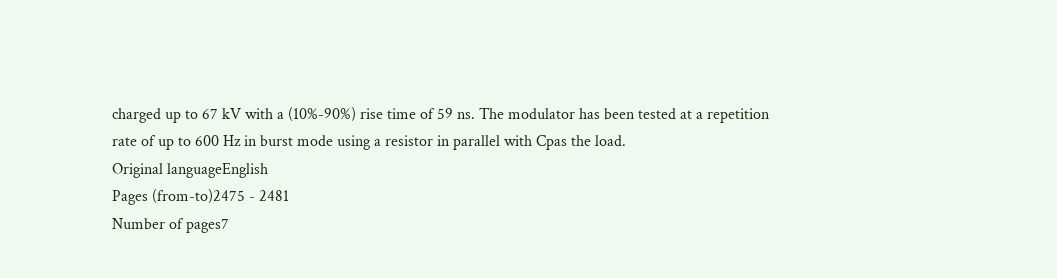charged up to 67 kV with a (10%-90%) rise time of 59 ns. The modulator has been tested at a repetition rate of up to 600 Hz in burst mode using a resistor in parallel with Cpas the load.
Original languageEnglish
Pages (from-to)2475 - 2481
Number of pages7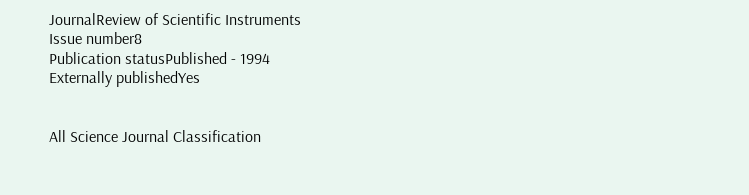JournalReview of Scientific Instruments
Issue number8
Publication statusPublished - 1994
Externally publishedYes


All Science Journal Classification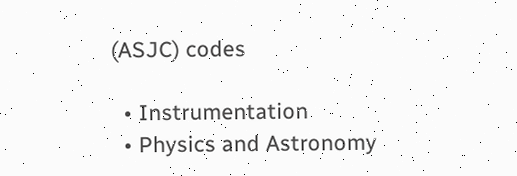(ASJC) codes

  • Instrumentation
  • Physics and Astronomy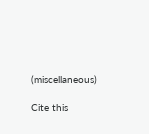(miscellaneous)

Cite this